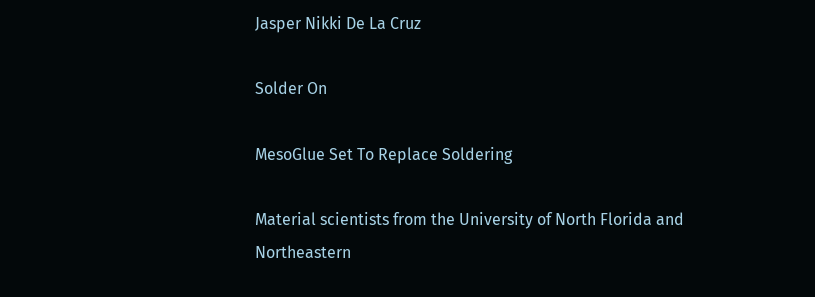Jasper Nikki De La Cruz

Solder On

MesoGlue Set To Replace Soldering

Material scientists from the University of North Florida and Northeastern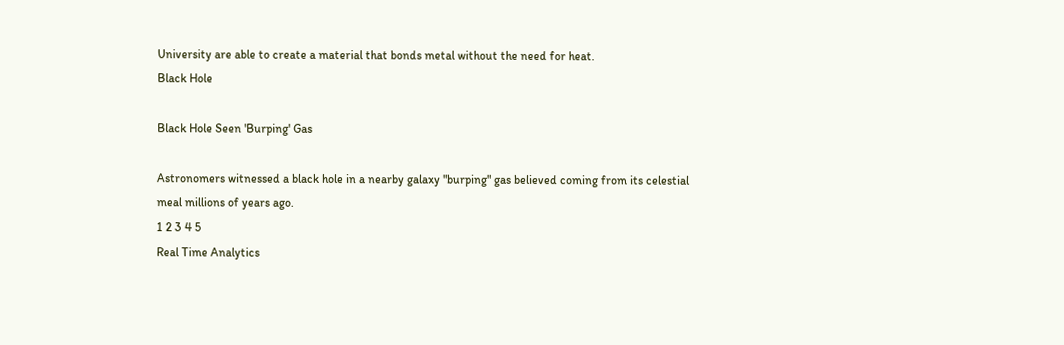University are able to create a material that bonds metal without the need for heat.
Black Hole

Black Hole Seen 'Burping' Gas

Astronomers witnessed a black hole in a nearby galaxy "burping" gas believed coming from its celestial meal millions of years ago.
1 2 3 4 5
Real Time Analytics